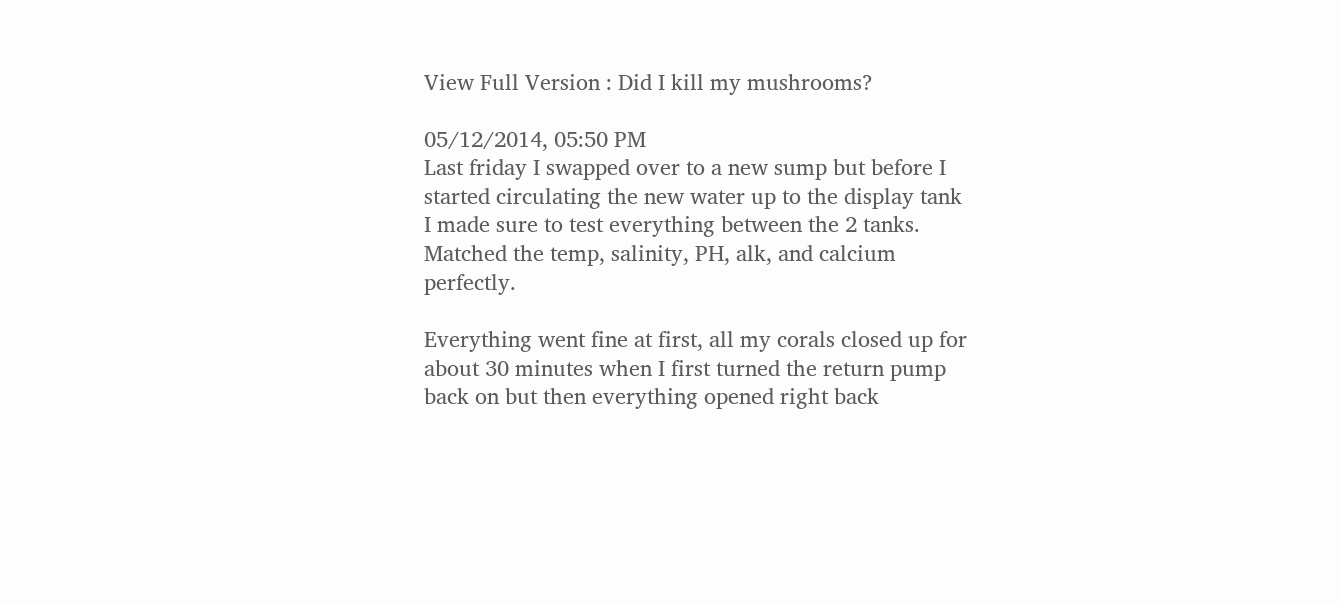View Full Version : Did I kill my mushrooms?

05/12/2014, 05:50 PM
Last friday I swapped over to a new sump but before I started circulating the new water up to the display tank I made sure to test everything between the 2 tanks. Matched the temp, salinity, PH, alk, and calcium perfectly.

Everything went fine at first, all my corals closed up for about 30 minutes when I first turned the return pump back on but then everything opened right back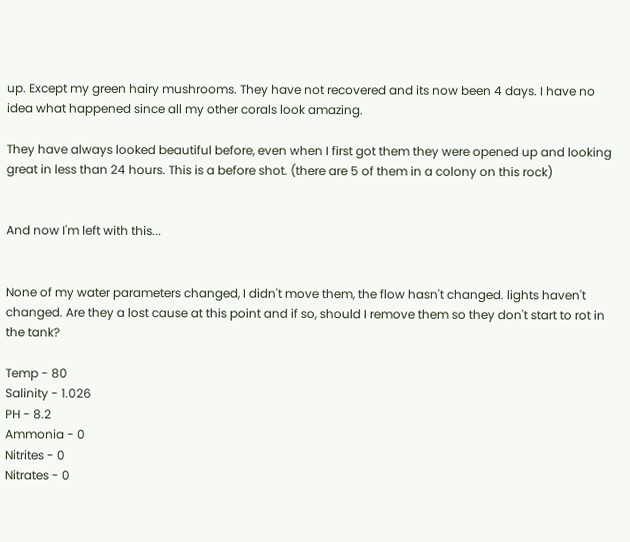up. Except my green hairy mushrooms. They have not recovered and its now been 4 days. I have no idea what happened since all my other corals look amazing.

They have always looked beautiful before, even when I first got them they were opened up and looking great in less than 24 hours. This is a before shot. (there are 5 of them in a colony on this rock)


And now I'm left with this...


None of my water parameters changed, I didn't move them, the flow hasn't changed. lights haven't changed. Are they a lost cause at this point and if so, should I remove them so they don't start to rot in the tank?

Temp - 80
Salinity - 1.026
PH - 8.2
Ammonia - 0
Nitrites - 0
Nitrates - 0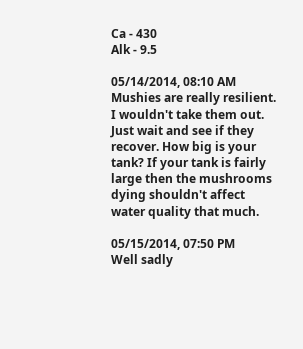Ca - 430
Alk - 9.5

05/14/2014, 08:10 AM
Mushies are really resilient. I wouldn't take them out. Just wait and see if they recover. How big is your tank? If your tank is fairly large then the mushrooms dying shouldn't affect water quality that much.

05/15/2014, 07:50 PM
Well sadly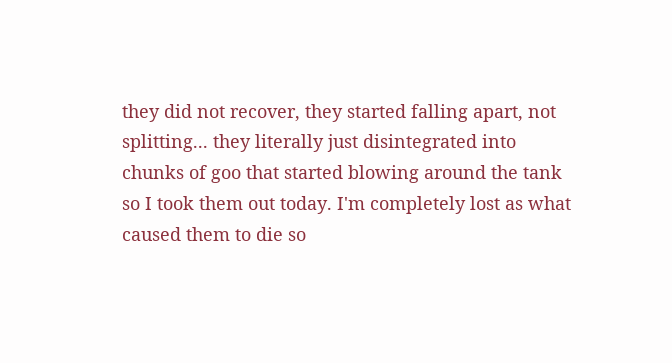they did not recover, they started falling apart, not splitting... they literally just disintegrated into chunks of goo that started blowing around the tank so I took them out today. I'm completely lost as what caused them to die so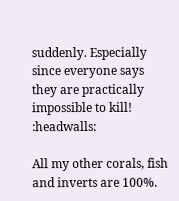suddenly. Especially since everyone says they are practically impossible to kill! :headwalls:

All my other corals, fish and inverts are 100%.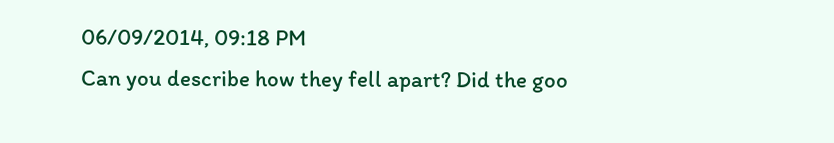06/09/2014, 09:18 PM
Can you describe how they fell apart? Did the goo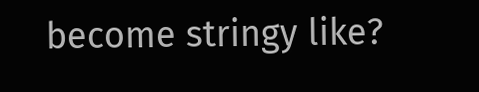become stringy like?